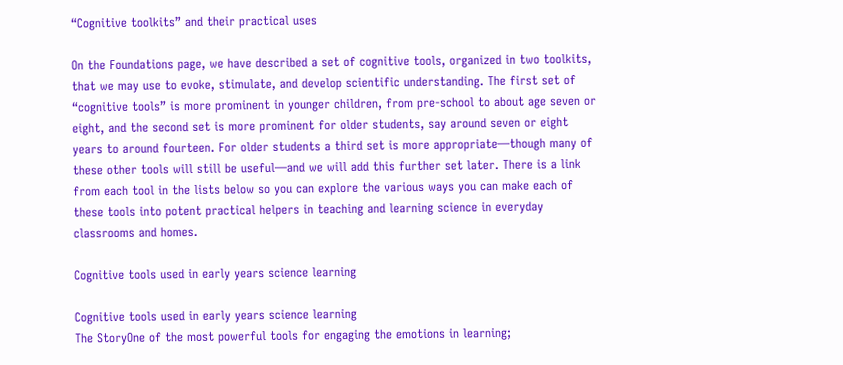“Cognitive toolkits” and their practical uses

On the Foundations page, we have described a set of cognitive tools, organized in two toolkits, that we may use to evoke, stimulate, and develop scientific understanding. The first set of “cognitive tools” is more prominent in younger children, from pre-school to about age seven or eight, and the second set is more prominent for older students, say around seven or eight years to around fourteen. For older students a third set is more appropriate—though many of these other tools will still be useful—and we will add this further set later. There is a link from each tool in the lists below so you can explore the various ways you can make each of these tools into potent practical helpers in teaching and learning science in everyday classrooms and homes.

Cognitive tools used in early years science learning

Cognitive tools used in early years science learning
The StoryOne of the most powerful tools for engaging the emotions in learning;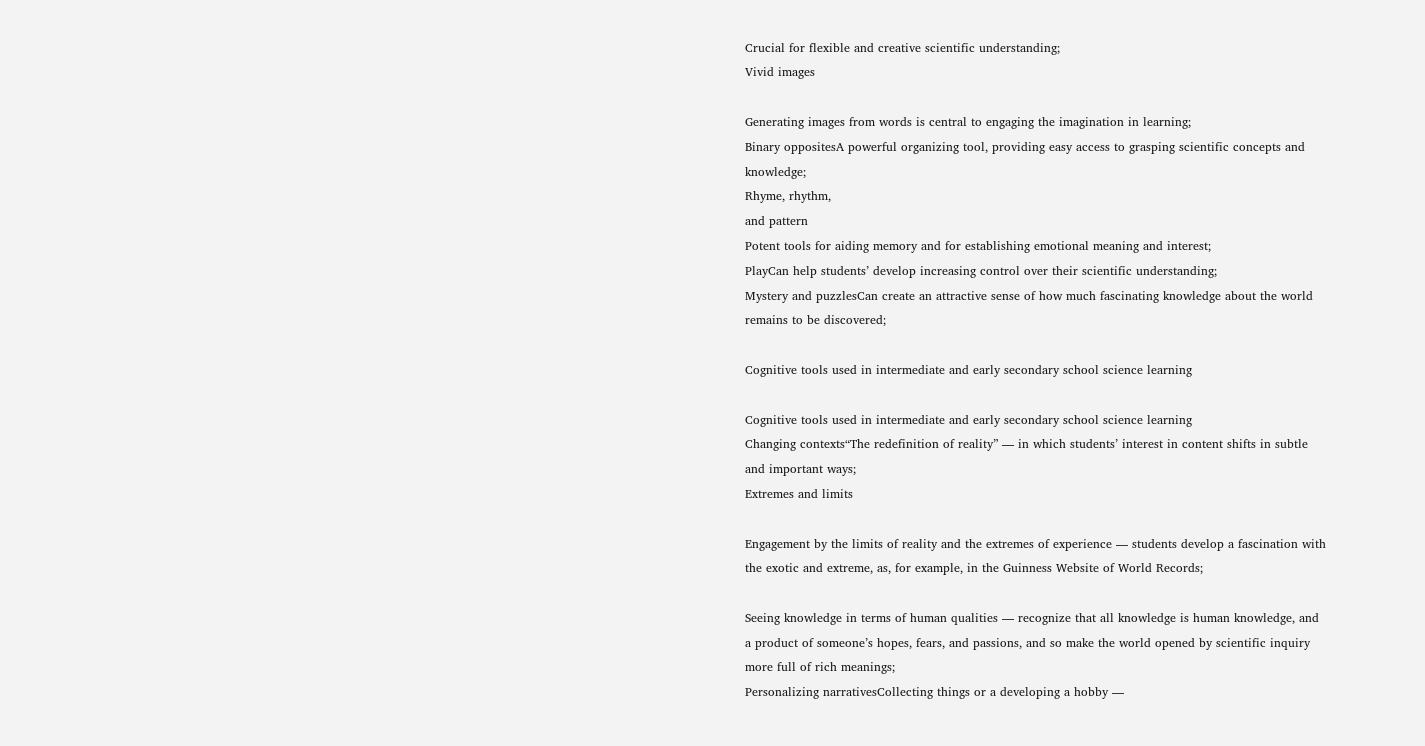Crucial for flexible and creative scientific understanding;
Vivid images

Generating images from words is central to engaging the imagination in learning;
Binary oppositesA powerful organizing tool, providing easy access to grasping scientific concepts and knowledge;
Rhyme, rhythm,
and pattern
Potent tools for aiding memory and for establishing emotional meaning and interest;
PlayCan help students’ develop increasing control over their scientific understanding;
Mystery and puzzlesCan create an attractive sense of how much fascinating knowledge about the world remains to be discovered;

Cognitive tools used in intermediate and early secondary school science learning

Cognitive tools used in intermediate and early secondary school science learning
Changing contexts“The redefinition of reality” –– in which students’ interest in content shifts in subtle and important ways;
Extremes and limits

Engagement by the limits of reality and the extremes of experience –– students develop a fascination with the exotic and extreme, as, for example, in the Guinness Website of World Records;

Seeing knowledge in terms of human qualities –– recognize that all knowledge is human knowledge, and a product of someone’s hopes, fears, and passions, and so make the world opened by scientific inquiry more full of rich meanings;
Personalizing narrativesCollecting things or a developing a hobby ––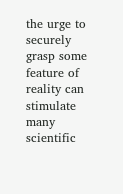the urge to securely grasp some feature of reality can stimulate many scientific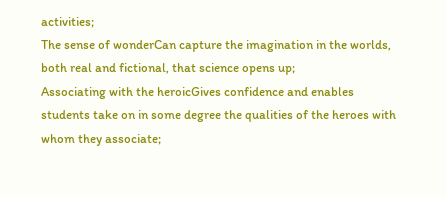activities;
The sense of wonderCan capture the imagination in the worlds, both real and fictional, that science opens up;
Associating with the heroicGives confidence and enables students take on in some degree the qualities of the heroes with whom they associate;